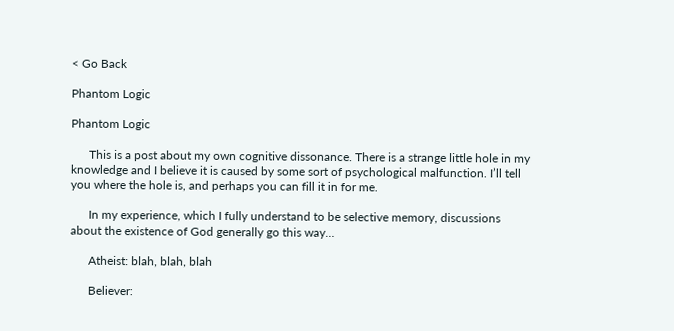< Go Back

Phantom Logic

Phantom Logic

      This is a post about my own cognitive dissonance. There is a strange little hole in my knowledge and I believe it is caused by some sort of psychological malfunction. I’ll tell you where the hole is, and perhaps you can fill it in for me.

      In my experience, which I fully understand to be selective memory, discussions about the existence of God generally go this way…

      Atheist: blah, blah, blah

      Believer: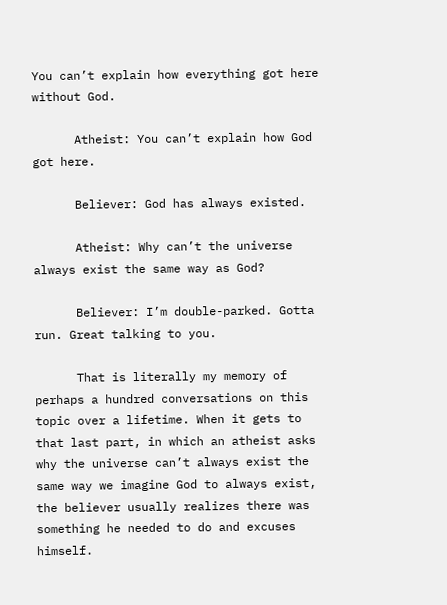You can’t explain how everything got here without God.

      Atheist: You can’t explain how God got here.

      Believer: God has always existed.

      Atheist: Why can’t the universe always exist the same way as God?

      Believer: I’m double-parked. Gotta run. Great talking to you.

      That is literally my memory of perhaps a hundred conversations on this topic over a lifetime. When it gets to that last part, in which an atheist asks why the universe can’t always exist the same way we imagine God to always exist, the believer usually realizes there was something he needed to do and excuses himself.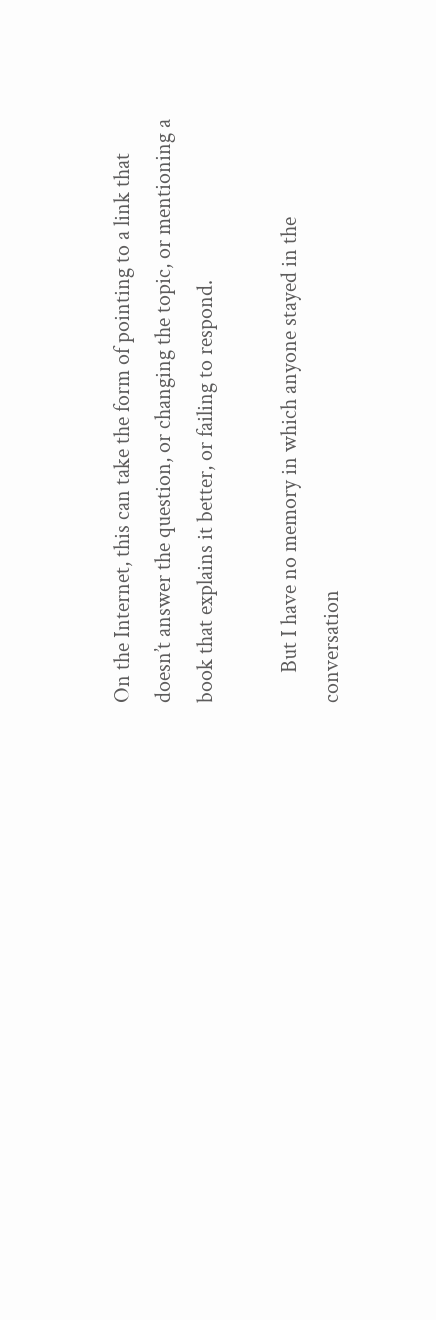On the Internet, this can take the form of pointing to a link that doesn’t answer the question, or changing the topic, or mentioning a book that explains it better, or failing to respond.

      But I have no memory in which anyone stayed in the conversation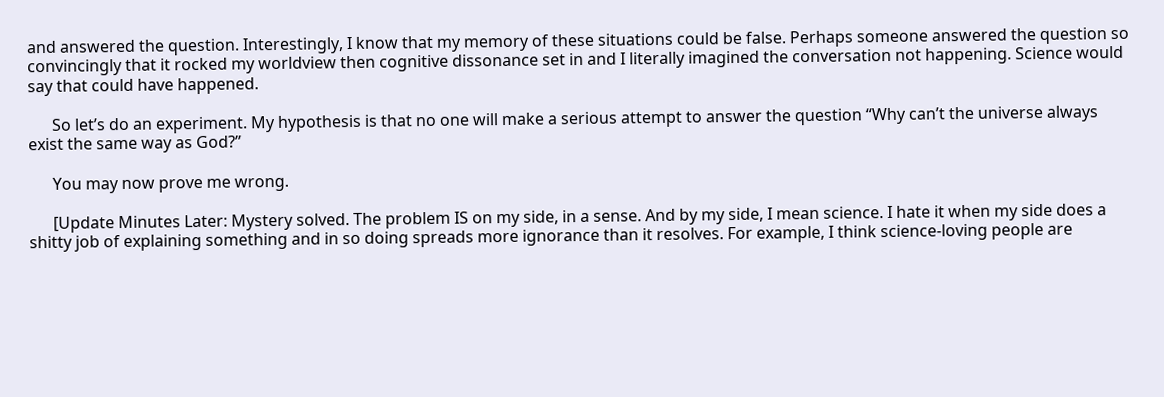and answered the question. Interestingly, I know that my memory of these situations could be false. Perhaps someone answered the question so convincingly that it rocked my worldview then cognitive dissonance set in and I literally imagined the conversation not happening. Science would say that could have happened.

      So let’s do an experiment. My hypothesis is that no one will make a serious attempt to answer the question “Why can’t the universe always exist the same way as God?”

      You may now prove me wrong.

      [Update Minutes Later: Mystery solved. The problem IS on my side, in a sense. And by my side, I mean science. I hate it when my side does a shitty job of explaining something and in so doing spreads more ignorance than it resolves. For example, I think science-loving people are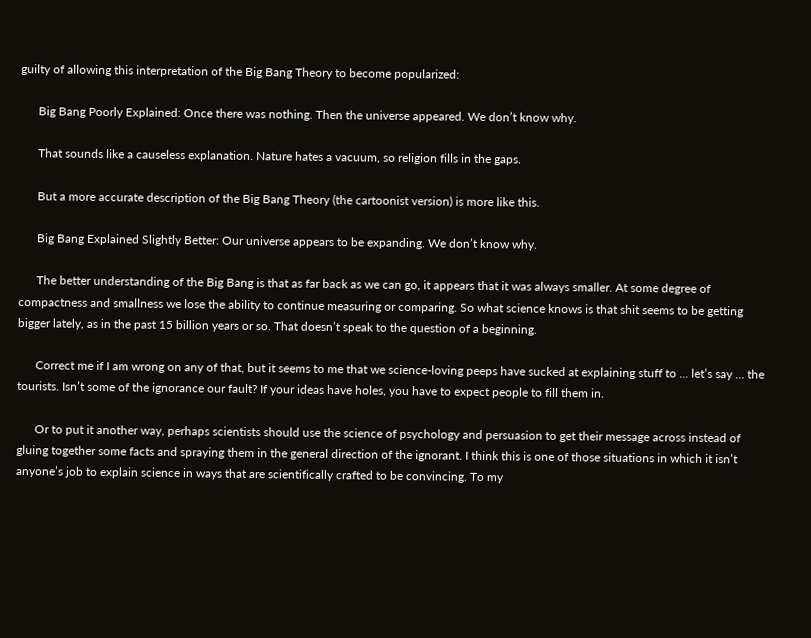guilty of allowing this interpretation of the Big Bang Theory to become popularized:

      Big Bang Poorly Explained: Once there was nothing. Then the universe appeared. We don’t know why.

      That sounds like a causeless explanation. Nature hates a vacuum, so religion fills in the gaps.

      But a more accurate description of the Big Bang Theory (the cartoonist version) is more like this.

      Big Bang Explained Slightly Better: Our universe appears to be expanding. We don’t know why.

      The better understanding of the Big Bang is that as far back as we can go, it appears that it was always smaller. At some degree of compactness and smallness we lose the ability to continue measuring or comparing. So what science knows is that shit seems to be getting bigger lately, as in the past 15 billion years or so. That doesn’t speak to the question of a beginning.

      Correct me if I am wrong on any of that, but it seems to me that we science-loving peeps have sucked at explaining stuff to … let’s say … the tourists. Isn’t some of the ignorance our fault? If your ideas have holes, you have to expect people to fill them in.

      Or to put it another way, perhaps scientists should use the science of psychology and persuasion to get their message across instead of gluing together some facts and spraying them in the general direction of the ignorant. I think this is one of those situations in which it isn’t anyone’s job to explain science in ways that are scientifically crafted to be convincing. To my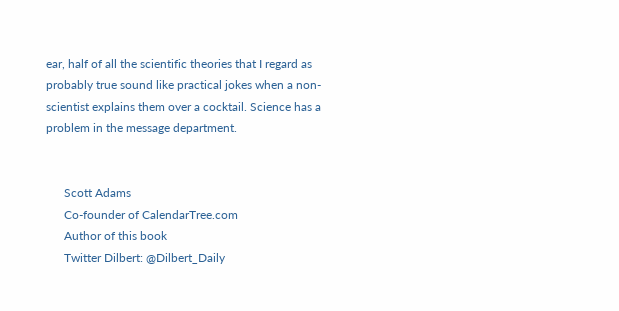ear, half of all the scientific theories that I regard as probably true sound like practical jokes when a non-scientist explains them over a cocktail. Science has a problem in the message department.


      Scott Adams
      Co-founder of CalendarTree.com
      Author of this book
      Twitter Dilbert: @Dilbert_Daily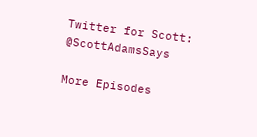Twitter for Scott: @ScottAdamsSays

More Episodes